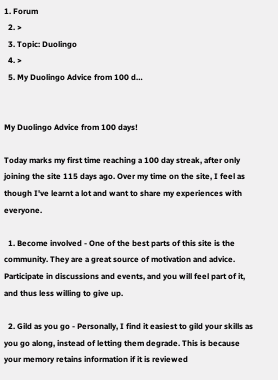1. Forum
  2. >
  3. Topic: Duolingo
  4. >
  5. My Duolingo Advice from 100 d…


My Duolingo Advice from 100 days!

Today marks my first time reaching a 100 day streak, after only joining the site 115 days ago. Over my time on the site, I feel as though I've learnt a lot and want to share my experiences with everyone.

  1. Become involved - One of the best parts of this site is the community. They are a great source of motivation and advice. Participate in discussions and events, and you will feel part of it, and thus less willing to give up.

  2. Gild as you go - Personally, I find it easiest to gild your skills as you go along, instead of letting them degrade. This is because your memory retains information if it is reviewed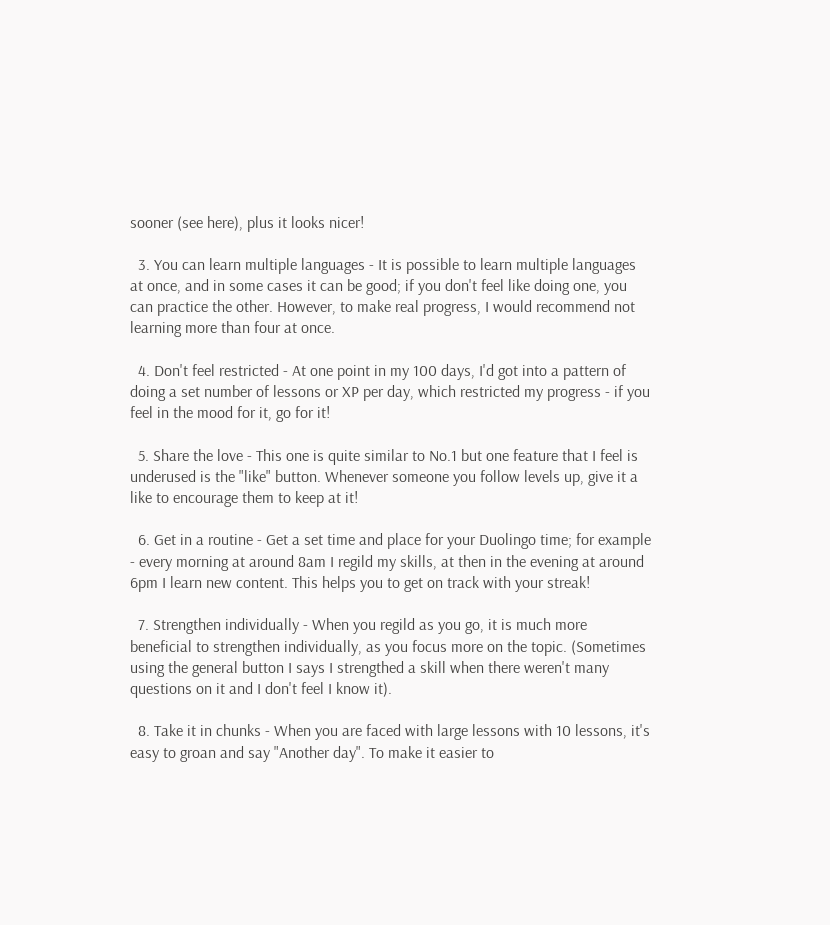sooner (see here), plus it looks nicer!

  3. You can learn multiple languages - It is possible to learn multiple languages at once, and in some cases it can be good; if you don't feel like doing one, you can practice the other. However, to make real progress, I would recommend not learning more than four at once.

  4. Don't feel restricted - At one point in my 100 days, I'd got into a pattern of doing a set number of lessons or XP per day, which restricted my progress - if you feel in the mood for it, go for it!

  5. Share the love - This one is quite similar to No.1 but one feature that I feel is underused is the "like" button. Whenever someone you follow levels up, give it a like to encourage them to keep at it!

  6. Get in a routine - Get a set time and place for your Duolingo time; for example - every morning at around 8am I regild my skills, at then in the evening at around 6pm I learn new content. This helps you to get on track with your streak!

  7. Strengthen individually - When you regild as you go, it is much more beneficial to strengthen individually, as you focus more on the topic. (Sometimes using the general button I says I strengthed a skill when there weren't many questions on it and I don't feel I know it).

  8. Take it in chunks - When you are faced with large lessons with 10 lessons, it's easy to groan and say "Another day". To make it easier to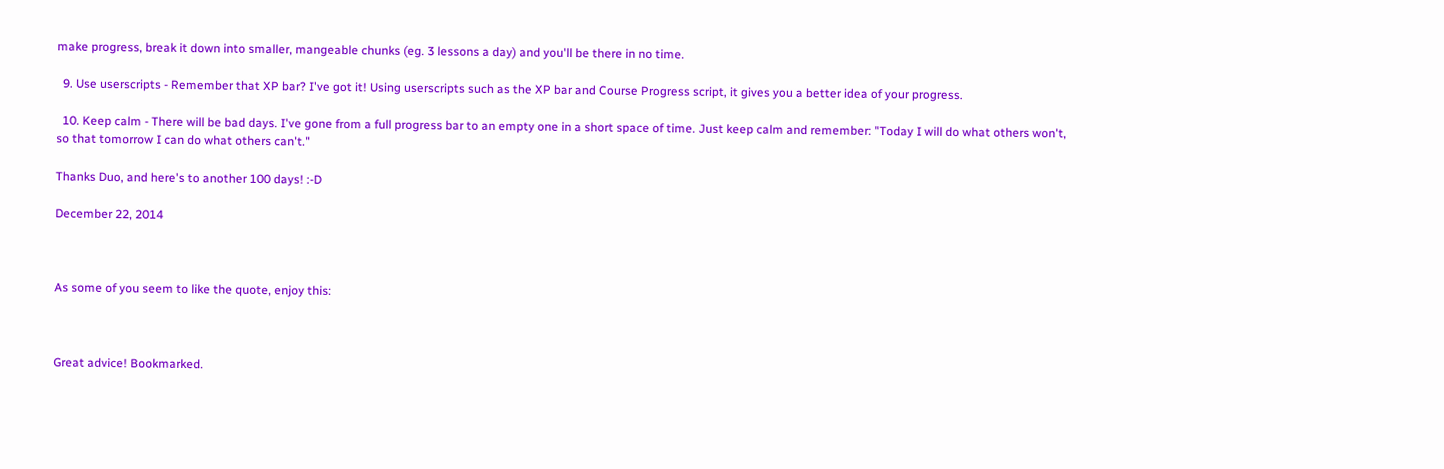make progress, break it down into smaller, mangeable chunks (eg. 3 lessons a day) and you'll be there in no time.

  9. Use userscripts - Remember that XP bar? I've got it! Using userscripts such as the XP bar and Course Progress script, it gives you a better idea of your progress.

  10. Keep calm - There will be bad days. I've gone from a full progress bar to an empty one in a short space of time. Just keep calm and remember: "Today I will do what others won't, so that tomorrow I can do what others can't."

Thanks Duo, and here's to another 100 days! :-D

December 22, 2014



As some of you seem to like the quote, enjoy this:



Great advice! Bookmarked.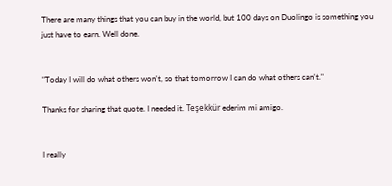There are many things that you can buy in the world, but 100 days on Duolingo is something you just have to earn. Well done.


"Today I will do what others won't, so that tomorrow I can do what others can't."

Thanks for sharing that quote. I needed it. Teşekkür ederim mi amigo.


I really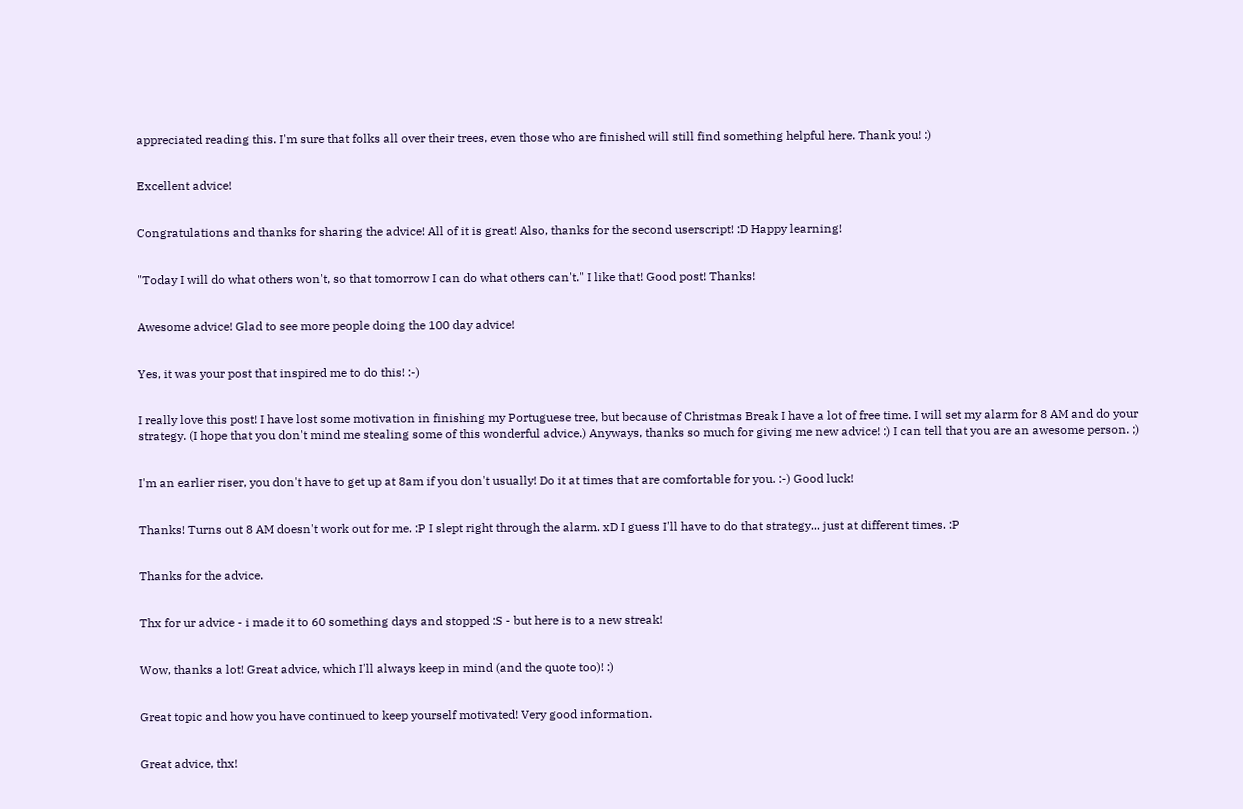appreciated reading this. I'm sure that folks all over their trees, even those who are finished will still find something helpful here. Thank you! :)


Excellent advice!


Congratulations and thanks for sharing the advice! All of it is great! Also, thanks for the second userscript! :D Happy learning!


"Today I will do what others won't, so that tomorrow I can do what others can't." I like that! Good post! Thanks!


Awesome advice! Glad to see more people doing the 100 day advice!


Yes, it was your post that inspired me to do this! :-)


I really love this post! I have lost some motivation in finishing my Portuguese tree, but because of Christmas Break I have a lot of free time. I will set my alarm for 8 AM and do your strategy. (I hope that you don't mind me stealing some of this wonderful advice.) Anyways, thanks so much for giving me new advice! :) I can tell that you are an awesome person. ;)


I'm an earlier riser, you don't have to get up at 8am if you don't usually! Do it at times that are comfortable for you. :-) Good luck!


Thanks! Turns out 8 AM doesn't work out for me. :P I slept right through the alarm. xD I guess I'll have to do that strategy... just at different times. :P


Thanks for the advice.


Thx for ur advice - i made it to 60 something days and stopped :S - but here is to a new streak!


Wow, thanks a lot! Great advice, which I'll always keep in mind (and the quote too)! :)


Great topic and how you have continued to keep yourself motivated! Very good information.


Great advice, thx!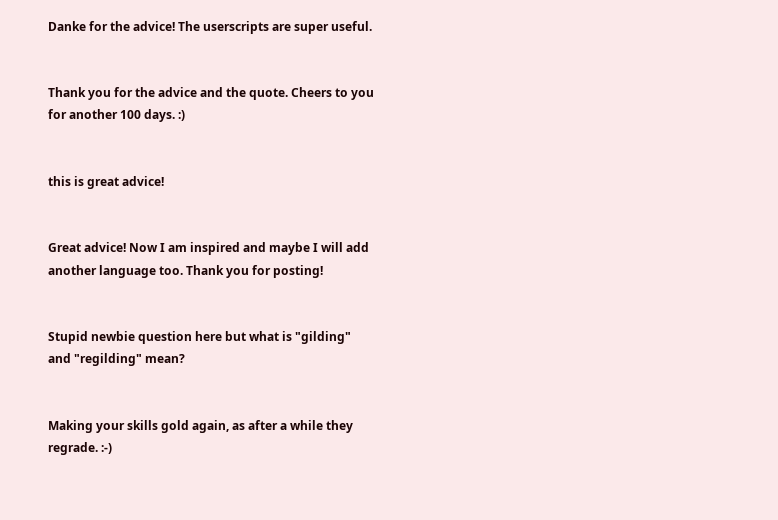Danke for the advice! The userscripts are super useful.


Thank you for the advice and the quote. Cheers to you for another 100 days. :)


this is great advice!


Great advice! Now I am inspired and maybe I will add another language too. Thank you for posting!


Stupid newbie question here but what is "gilding" and "regilding" mean?


Making your skills gold again, as after a while they regrade. :-)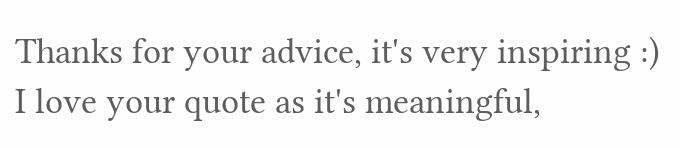Thanks for your advice, it's very inspiring :) I love your quote as it's meaningful,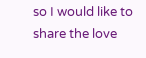so I would like to share the love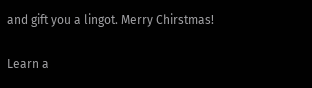and gift you a lingot. Merry Chirstmas!

Learn a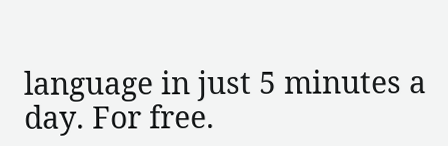language in just 5 minutes a day. For free.